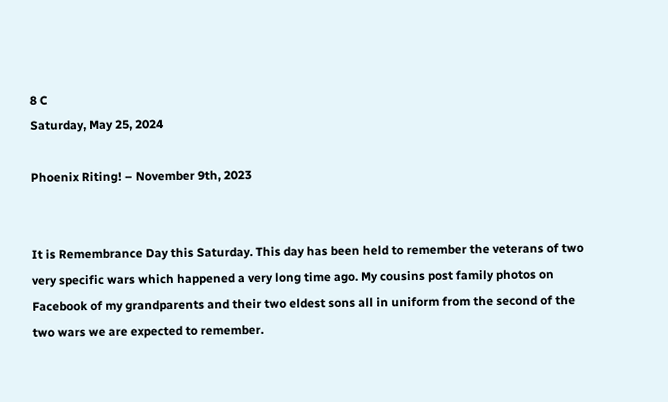8 C
Saturday, May 25, 2024

Phoenix Riting! – November 9th, 2023


It is Remembrance Day this Saturday. This day has been held to remember the veterans of two very specific wars which happened a very long time ago. My cousins post family photos on Facebook of my grandparents and their two eldest sons all in uniform from the second of the two wars we are expected to remember.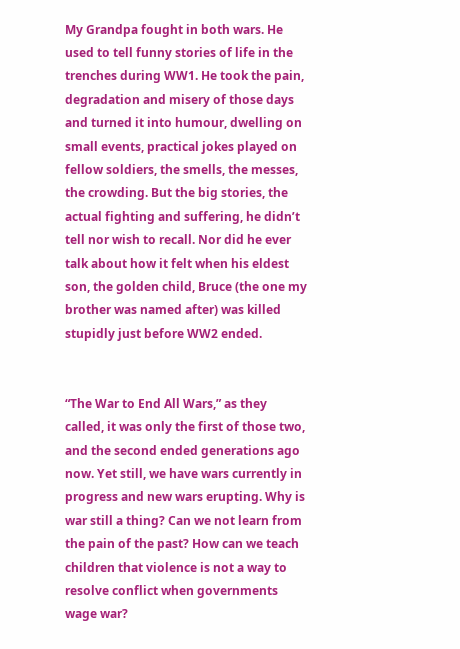My Grandpa fought in both wars. He used to tell funny stories of life in the trenches during WW1. He took the pain, degradation and misery of those days and turned it into humour, dwelling on small events, practical jokes played on fellow soldiers, the smells, the messes, the crowding. But the big stories, the actual fighting and suffering, he didn’t tell nor wish to recall. Nor did he ever talk about how it felt when his eldest son, the golden child, Bruce (the one my brother was named after) was killed stupidly just before WW2 ended.


“The War to End All Wars,” as they called, it was only the first of those two, and the second ended generations ago now. Yet still, we have wars currently in progress and new wars erupting. Why is war still a thing? Can we not learn from the pain of the past? How can we teach children that violence is not a way to resolve conflict when governments wage war?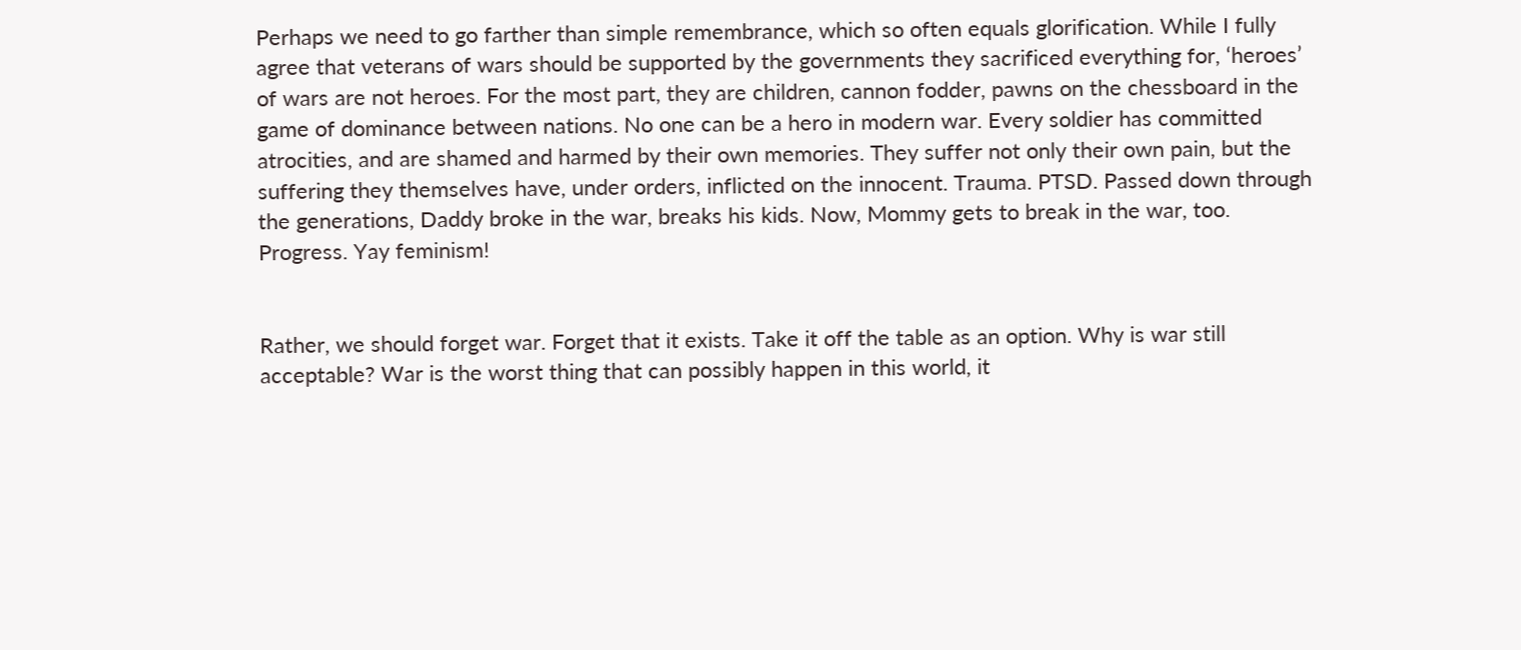Perhaps we need to go farther than simple remembrance, which so often equals glorification. While I fully agree that veterans of wars should be supported by the governments they sacrificed everything for, ‘heroes’ of wars are not heroes. For the most part, they are children, cannon fodder, pawns on the chessboard in the game of dominance between nations. No one can be a hero in modern war. Every soldier has committed atrocities, and are shamed and harmed by their own memories. They suffer not only their own pain, but the suffering they themselves have, under orders, inflicted on the innocent. Trauma. PTSD. Passed down through the generations, Daddy broke in the war, breaks his kids. Now, Mommy gets to break in the war, too. Progress. Yay feminism!


Rather, we should forget war. Forget that it exists. Take it off the table as an option. Why is war still acceptable? War is the worst thing that can possibly happen in this world, it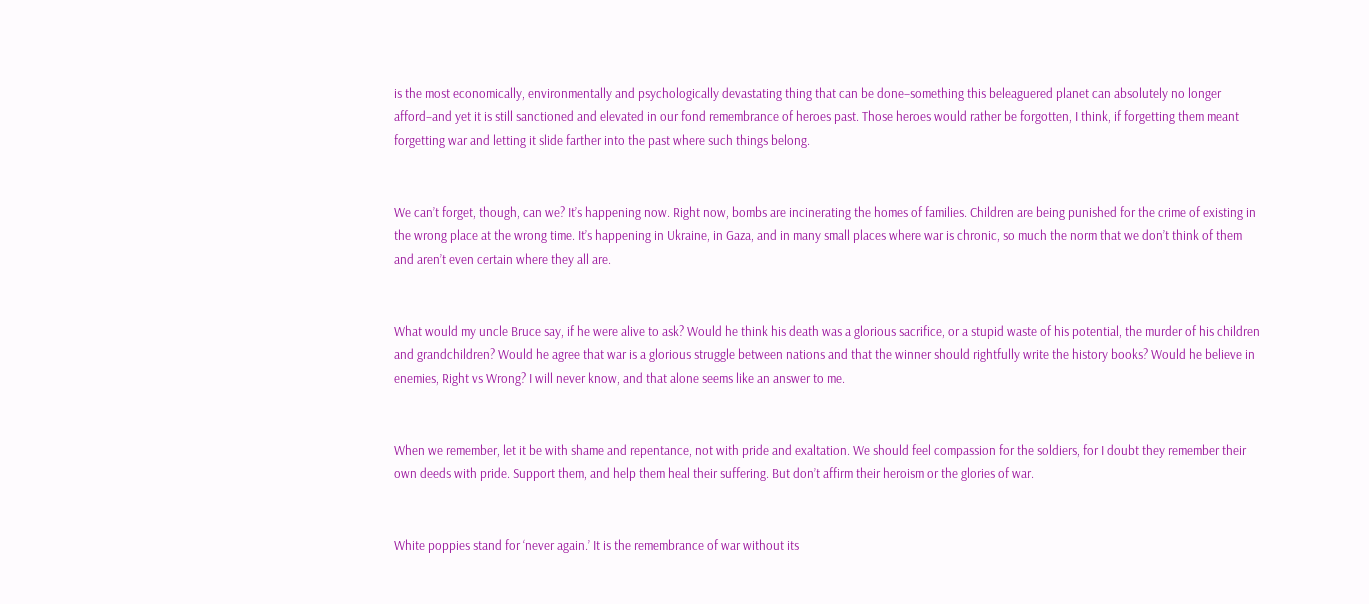is the most economically, environmentally and psychologically devastating thing that can be done–something this beleaguered planet can absolutely no longer afford–and yet it is still sanctioned and elevated in our fond remembrance of heroes past. Those heroes would rather be forgotten, I think, if forgetting them meant forgetting war and letting it slide farther into the past where such things belong.


We can’t forget, though, can we? It’s happening now. Right now, bombs are incinerating the homes of families. Children are being punished for the crime of existing in the wrong place at the wrong time. It’s happening in Ukraine, in Gaza, and in many small places where war is chronic, so much the norm that we don’t think of them and aren’t even certain where they all are.


What would my uncle Bruce say, if he were alive to ask? Would he think his death was a glorious sacrifice, or a stupid waste of his potential, the murder of his children and grandchildren? Would he agree that war is a glorious struggle between nations and that the winner should rightfully write the history books? Would he believe in enemies, Right vs Wrong? I will never know, and that alone seems like an answer to me.


When we remember, let it be with shame and repentance, not with pride and exaltation. We should feel compassion for the soldiers, for I doubt they remember their own deeds with pride. Support them, and help them heal their suffering. But don’t affirm their heroism or the glories of war.


White poppies stand for ‘never again.’ It is the remembrance of war without its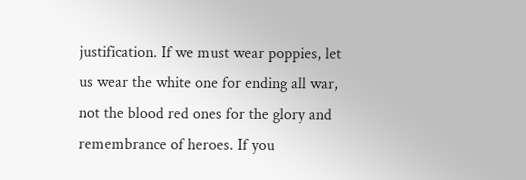justification. If we must wear poppies, let us wear the white one for ending all war, not the blood red ones for the glory and remembrance of heroes. If you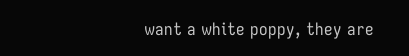want a white poppy, they are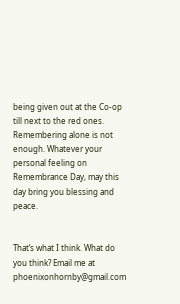being given out at the Co-op till next to the red ones. Remembering alone is not enough. Whatever your personal feeling on Remembrance Day, may this day bring you blessing and peace.


That’s what I think. What do you think? Email me at phoenixonhornby@gmail.com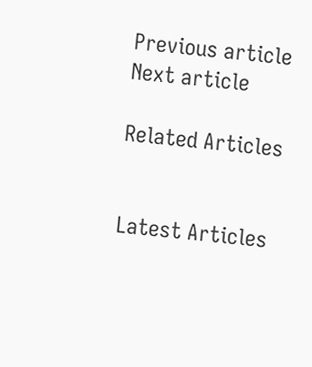Previous article
Next article

Related Articles


Latest Articles